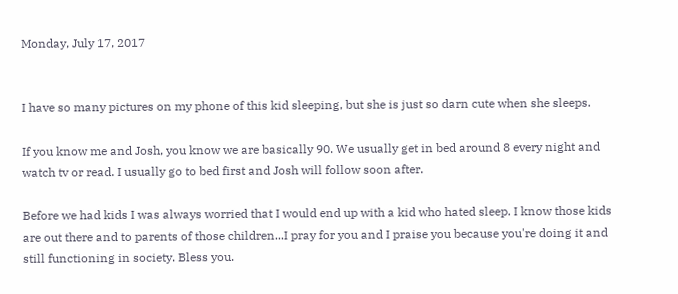Monday, July 17, 2017


I have so many pictures on my phone of this kid sleeping, but she is just so darn cute when she sleeps.

If you know me and Josh, you know we are basically 90. We usually get in bed around 8 every night and watch tv or read. I usually go to bed first and Josh will follow soon after.

Before we had kids I was always worried that I would end up with a kid who hated sleep. I know those kids are out there and to parents of those children...I pray for you and I praise you because you're doing it and still functioning in society. Bless you.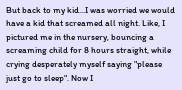But back to my kid...I was worried we would have a kid that screamed all night. Like, I pictured me in the nursery, bouncing a screaming child for 8 hours straight, while crying desperately myself saying "please just go to sleep". Now I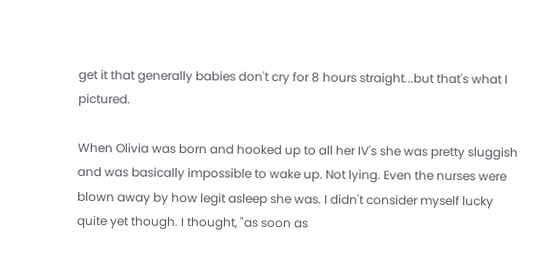get it that generally babies don't cry for 8 hours straight...but that's what I pictured.

When Olivia was born and hooked up to all her IV's she was pretty sluggish and was basically impossible to wake up. Not lying. Even the nurses were blown away by how legit asleep she was. I didn't consider myself lucky quite yet though. I thought, "as soon as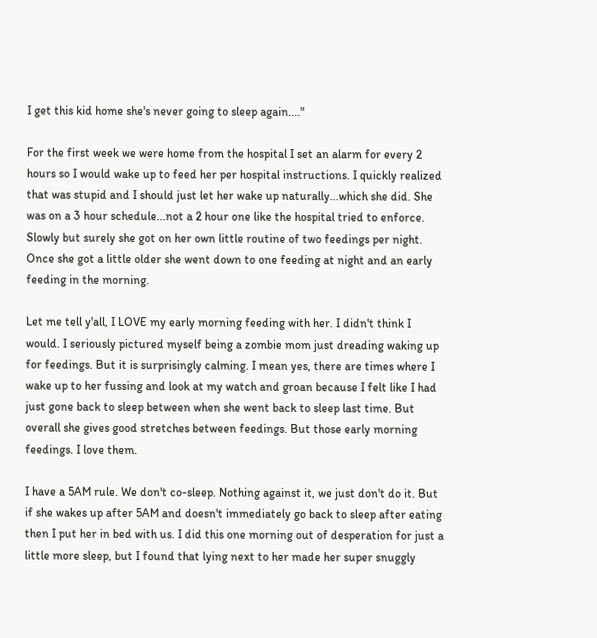I get this kid home she's never going to sleep again...."

For the first week we were home from the hospital I set an alarm for every 2 hours so I would wake up to feed her per hospital instructions. I quickly realized that was stupid and I should just let her wake up naturally...which she did. She was on a 3 hour schedule...not a 2 hour one like the hospital tried to enforce. Slowly but surely she got on her own little routine of two feedings per night. Once she got a little older she went down to one feeding at night and an early feeding in the morning.

Let me tell y'all, I LOVE my early morning feeding with her. I didn't think I would. I seriously pictured myself being a zombie mom just dreading waking up for feedings. But it is surprisingly calming. I mean yes, there are times where I wake up to her fussing and look at my watch and groan because I felt like I had just gone back to sleep between when she went back to sleep last time. But overall she gives good stretches between feedings. But those early morning feedings. I love them.

I have a 5AM rule. We don't co-sleep. Nothing against it, we just don't do it. But if she wakes up after 5AM and doesn't immediately go back to sleep after eating then I put her in bed with us. I did this one morning out of desperation for just a little more sleep, but I found that lying next to her made her super snuggly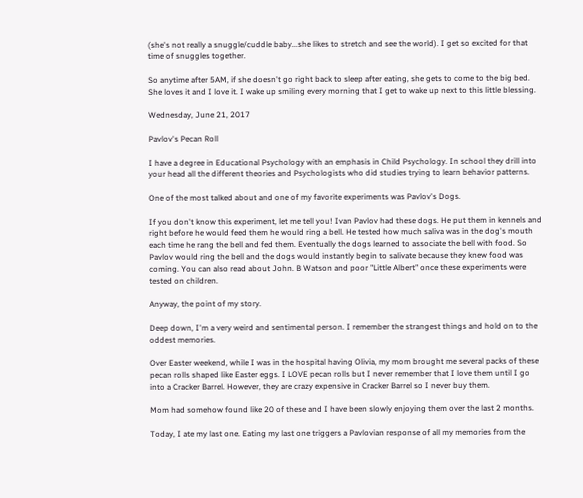(she's not really a snuggle/cuddle baby...she likes to stretch and see the world). I get so excited for that time of snuggles together.

So anytime after 5AM, if she doesn't go right back to sleep after eating, she gets to come to the big bed. She loves it and I love it. I wake up smiling every morning that I get to wake up next to this little blessing.

Wednesday, June 21, 2017

Pavlov's Pecan Roll

I have a degree in Educational Psychology with an emphasis in Child Psychology. In school they drill into your head all the different theories and Psychologists who did studies trying to learn behavior patterns.

One of the most talked about and one of my favorite experiments was Pavlov's Dogs.

If you don't know this experiment, let me tell you! Ivan Pavlov had these dogs. He put them in kennels and right before he would feed them he would ring a bell. He tested how much saliva was in the dog's mouth each time he rang the bell and fed them. Eventually the dogs learned to associate the bell with food. So Pavlov would ring the bell and the dogs would instantly begin to salivate because they knew food was coming. You can also read about John. B Watson and poor "Little Albert" once these experiments were tested on children.

Anyway, the point of my story.

Deep down, I'm a very weird and sentimental person. I remember the strangest things and hold on to the oddest memories.

Over Easter weekend, while I was in the hospital having Olivia, my mom brought me several packs of these pecan rolls shaped like Easter eggs. I LOVE pecan rolls but I never remember that I love them until I go into a Cracker Barrel. However, they are crazy expensive in Cracker Barrel so I never buy them.

Mom had somehow found like 20 of these and I have been slowly enjoying them over the last 2 months.

Today, I ate my last one. Eating my last one triggers a Pavlovian response of all my memories from the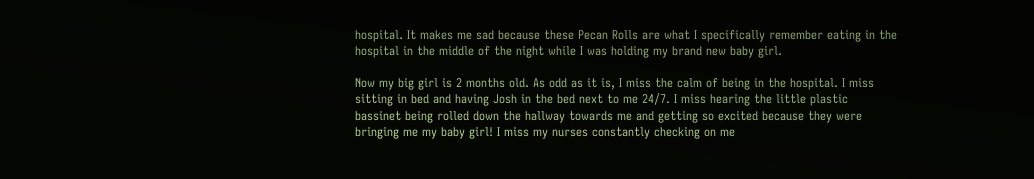hospital. It makes me sad because these Pecan Rolls are what I specifically remember eating in the hospital in the middle of the night while I was holding my brand new baby girl.

Now my big girl is 2 months old. As odd as it is, I miss the calm of being in the hospital. I miss sitting in bed and having Josh in the bed next to me 24/7. I miss hearing the little plastic bassinet being rolled down the hallway towards me and getting so excited because they were bringing me my baby girl! I miss my nurses constantly checking on me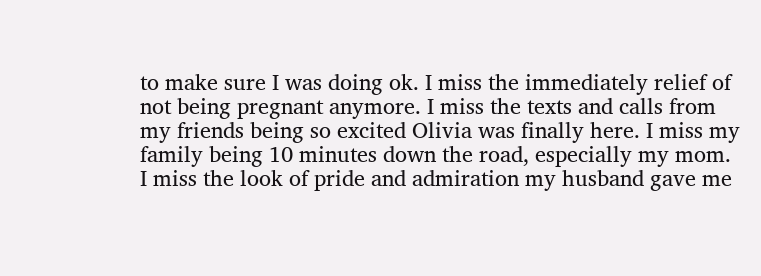to make sure I was doing ok. I miss the immediately relief of not being pregnant anymore. I miss the texts and calls from my friends being so excited Olivia was finally here. I miss my family being 10 minutes down the road, especially my mom. I miss the look of pride and admiration my husband gave me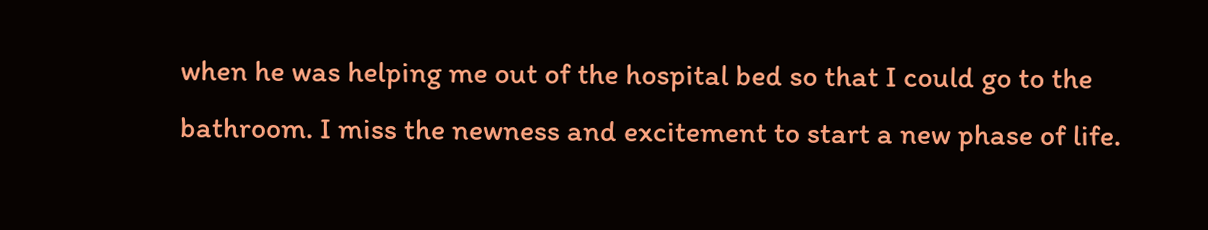when he was helping me out of the hospital bed so that I could go to the bathroom. I miss the newness and excitement to start a new phase of life.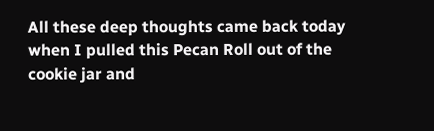All these deep thoughts came back today when I pulled this Pecan Roll out of the cookie jar and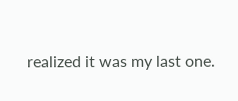realized it was my last one.